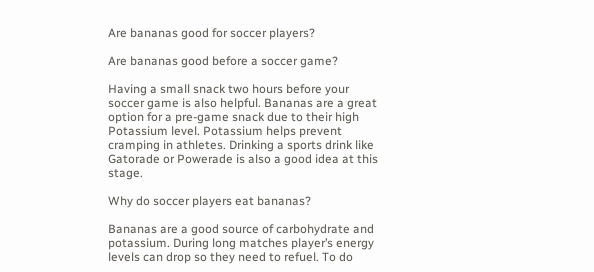Are bananas good for soccer players?

Are bananas good before a soccer game?

Having a small snack two hours before your soccer game is also helpful. Bananas are a great option for a pre-game snack due to their high Potassium level. Potassium helps prevent cramping in athletes. Drinking a sports drink like Gatorade or Powerade is also a good idea at this stage.

Why do soccer players eat bananas?

Bananas are a good source of carbohydrate and potassium. During long matches player’s energy levels can drop so they need to refuel. To do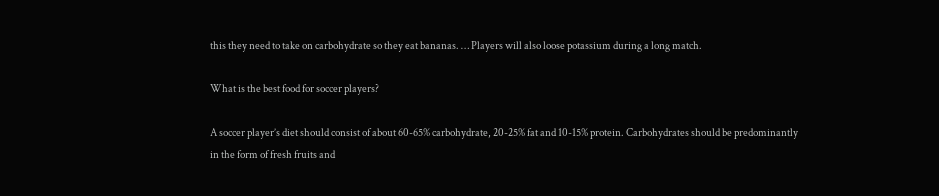this they need to take on carbohydrate so they eat bananas. … Players will also loose potassium during a long match.

What is the best food for soccer players?

A soccer player’s diet should consist of about 60-65% carbohydrate, 20-25% fat and 10-15% protein. Carbohydrates should be predominantly in the form of fresh fruits and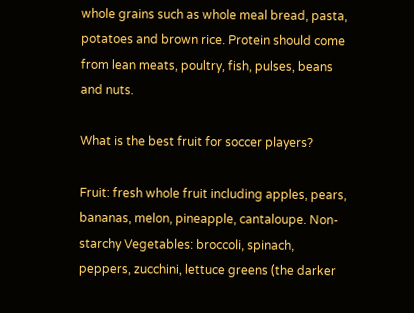whole grains such as whole meal bread, pasta, potatoes and brown rice. Protein should come from lean meats, poultry, fish, pulses, beans and nuts.

What is the best fruit for soccer players?

Fruit: fresh whole fruit including apples, pears, bananas, melon, pineapple, cantaloupe. Non-starchy Vegetables: broccoli, spinach, peppers, zucchini, lettuce greens (the darker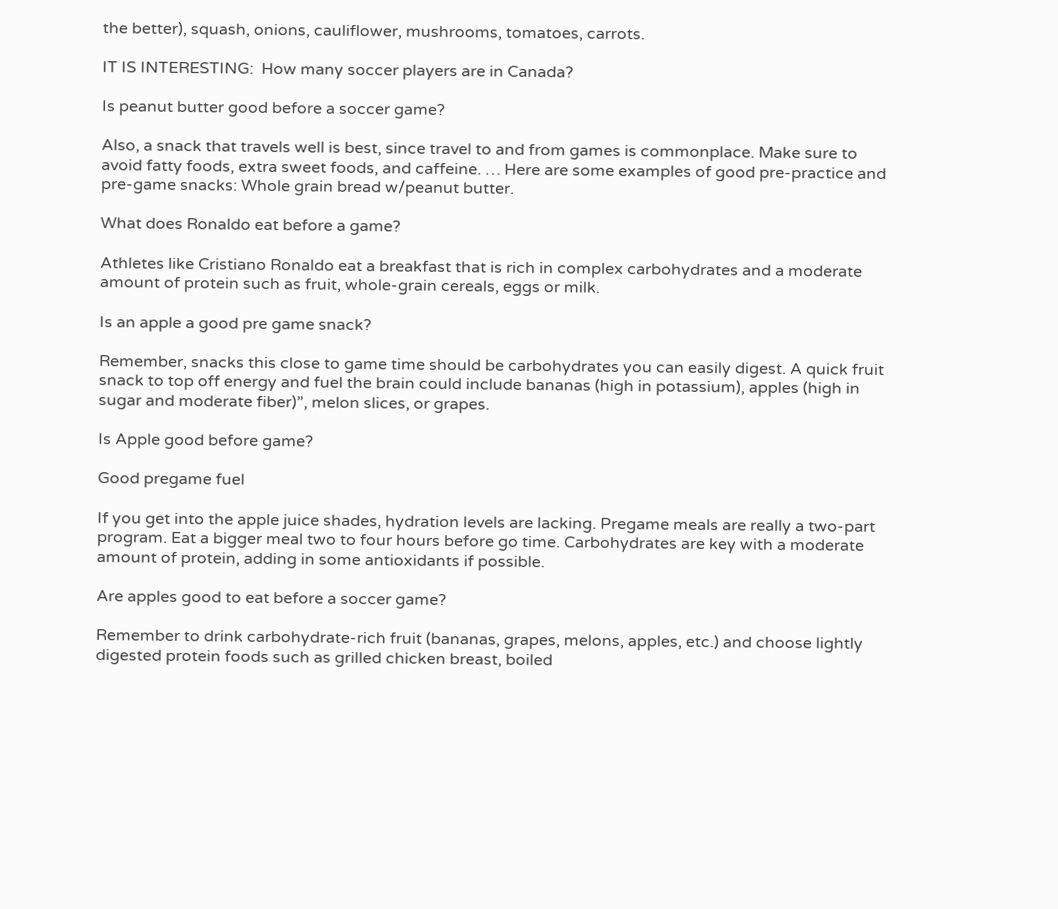the better), squash, onions, cauliflower, mushrooms, tomatoes, carrots.

IT IS INTERESTING:  How many soccer players are in Canada?

Is peanut butter good before a soccer game?

Also, a snack that travels well is best, since travel to and from games is commonplace. Make sure to avoid fatty foods, extra sweet foods, and caffeine. … Here are some examples of good pre-practice and pre-game snacks: Whole grain bread w/peanut butter.

What does Ronaldo eat before a game?

Athletes like Cristiano Ronaldo eat a breakfast that is rich in complex carbohydrates and a moderate amount of protein such as fruit, whole-grain cereals, eggs or milk.

Is an apple a good pre game snack?

Remember, snacks this close to game time should be carbohydrates you can easily digest. A quick fruit snack to top off energy and fuel the brain could include bananas (high in potassium), apples (high in sugar and moderate fiber)”, melon slices, or grapes.

Is Apple good before game?

Good pregame fuel

If you get into the apple juice shades, hydration levels are lacking. Pregame meals are really a two-part program. Eat a bigger meal two to four hours before go time. Carbohydrates are key with a moderate amount of protein, adding in some antioxidants if possible.

Are apples good to eat before a soccer game?

Remember to drink carbohydrate-rich fruit (bananas, grapes, melons, apples, etc.) and choose lightly digested protein foods such as grilled chicken breast, boiled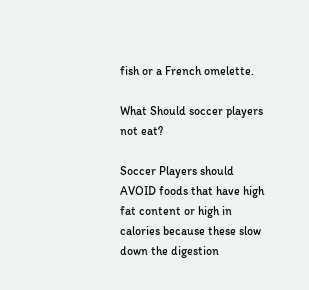fish or a French omelette.

What Should soccer players not eat?

Soccer Players should AVOID foods that have high fat content or high in calories because these slow down the digestion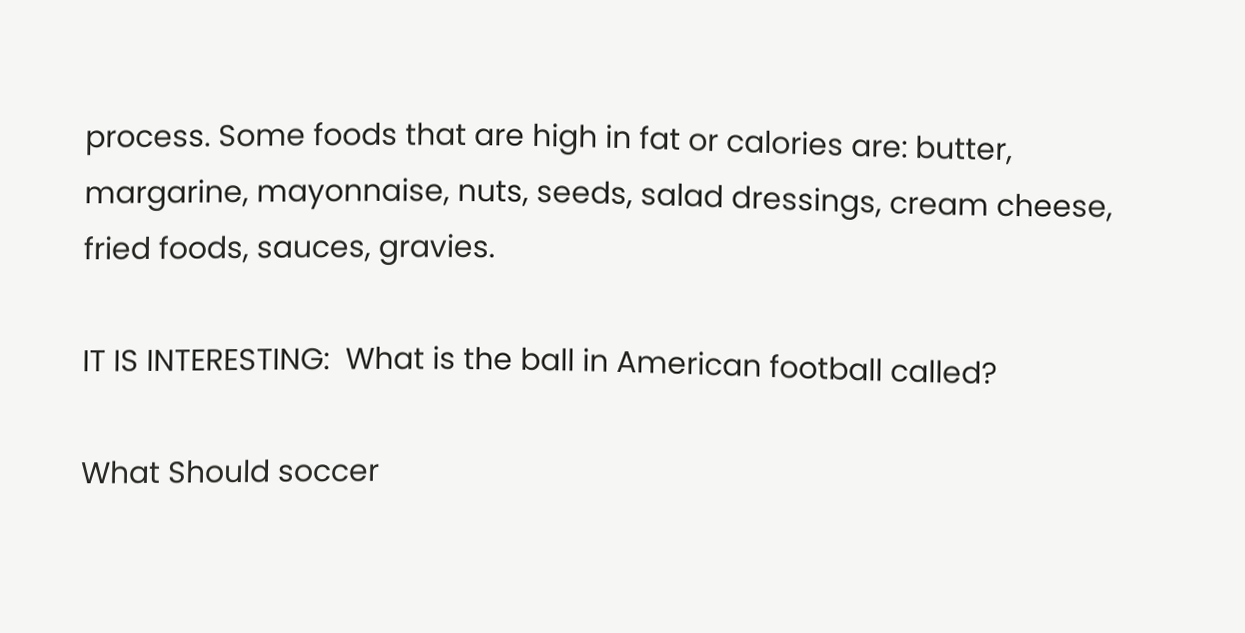process. Some foods that are high in fat or calories are: butter, margarine, mayonnaise, nuts, seeds, salad dressings, cream cheese, fried foods, sauces, gravies.

IT IS INTERESTING:  What is the ball in American football called?

What Should soccer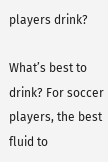players drink?

What’s best to drink? For soccer players, the best fluid to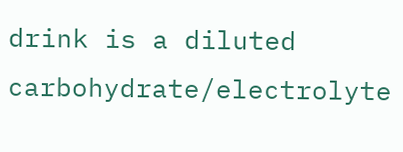drink is a diluted carbohydrate/electrolyte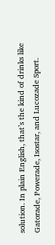solution. In plain English, that’s the kind of drinks like Gatorade, Powerade, Isostar, and Lucozade Sport.